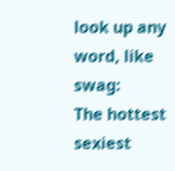look up any word, like swag:
The hottest sexiest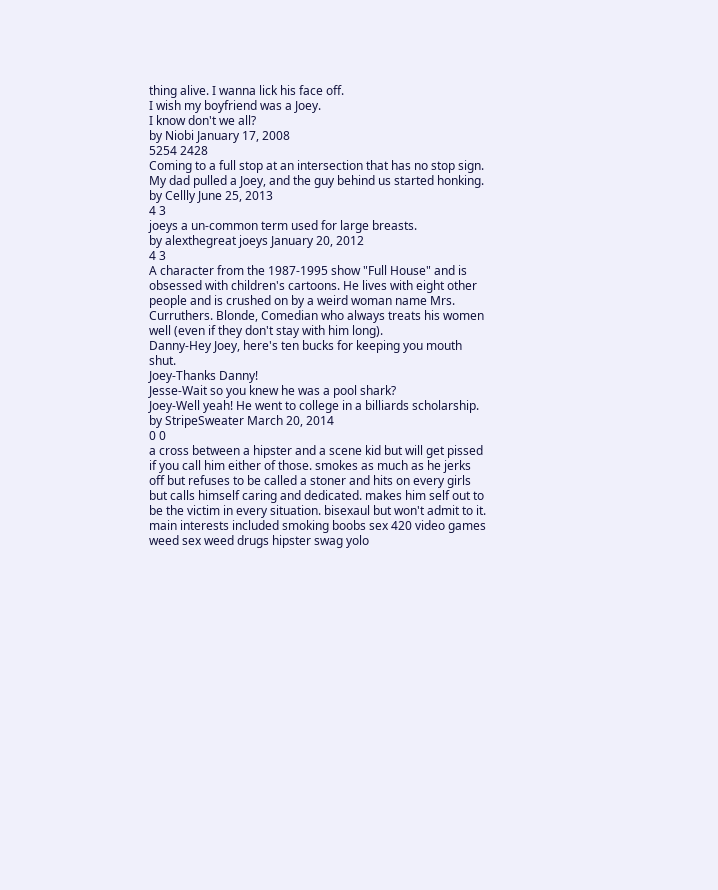thing alive. I wanna lick his face off.
I wish my boyfriend was a Joey.
I know don't we all?
by Niobi January 17, 2008
5254 2428
Coming to a full stop at an intersection that has no stop sign.
My dad pulled a Joey, and the guy behind us started honking.
by Cellly June 25, 2013
4 3
joeys a un-common term used for large breasts.
by alexthegreat joeys January 20, 2012
4 3
A character from the 1987-1995 show "Full House" and is obsessed with children's cartoons. He lives with eight other people and is crushed on by a weird woman name Mrs. Curruthers. Blonde, Comedian who always treats his women well (even if they don't stay with him long).
Danny-Hey Joey, here's ten bucks for keeping you mouth shut.
Joey-Thanks Danny!
Jesse-Wait so you knew he was a pool shark?
Joey-Well yeah! He went to college in a billiards scholarship.
by StripeSweater March 20, 2014
0 0
a cross between a hipster and a scene kid but will get pissed if you call him either of those. smokes as much as he jerks off but refuses to be called a stoner and hits on every girls but calls himself caring and dedicated. makes him self out to be the victim in every situation. bisexaul but won't admit to it. main interests included smoking boobs sex 420 video games weed sex weed drugs hipster swag yolo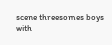scene threesomes boys with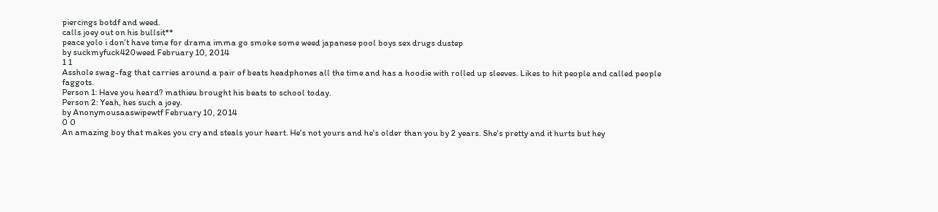piercings botdf and weed.
calls joey out on his bullsit**
peace yolo i don't have time for drama imma go smoke some weed japanese pool boys sex drugs dustep
by suckmyfuck420weed February 10, 2014
1 1
Asshole swag-fag that carries around a pair of beats headphones all the time and has a hoodie with rolled up sleeves. Likes to hit people and called people faggots.
Person 1: Have you heard? mathieu brought his beats to school today.
Person 2: Yeah, hes such a joey.
by Anonymousaaswipewtf February 10, 2014
0 0
An amazing boy that makes you cry and steals your heart. He's not yours and he's older than you by 2 years. She's pretty and it hurts but hey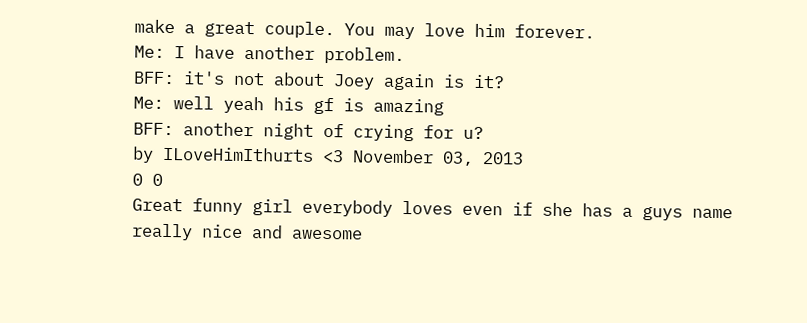make a great couple. You may love him forever.
Me: I have another problem.
BFF: it's not about Joey again is it?
Me: well yeah his gf is amazing
BFF: another night of crying for u?
by ILoveHimIthurts <3 November 03, 2013
0 0
Great funny girl everybody loves even if she has a guys name really nice and awesome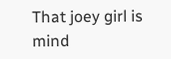That joey girl is mind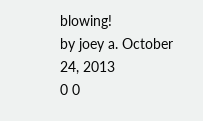blowing!
by joey a. October 24, 2013
0 0